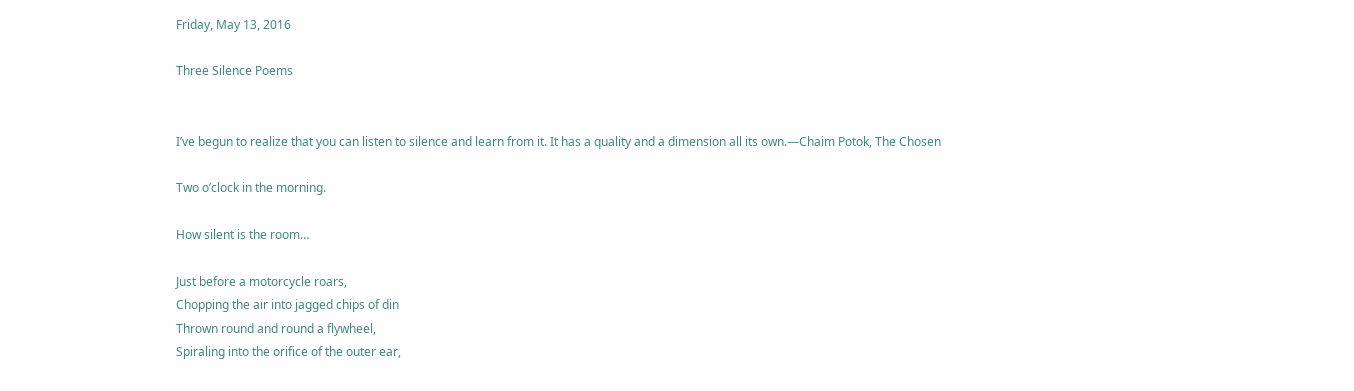Friday, May 13, 2016

Three Silence Poems


I’ve begun to realize that you can listen to silence and learn from it. It has a quality and a dimension all its own.—Chaim Potok, The Chosen

Two o’clock in the morning.

How silent is the room…

Just before a motorcycle roars,
Chopping the air into jagged chips of din
Thrown round and round a flywheel,
Spiraling into the orifice of the outer ear,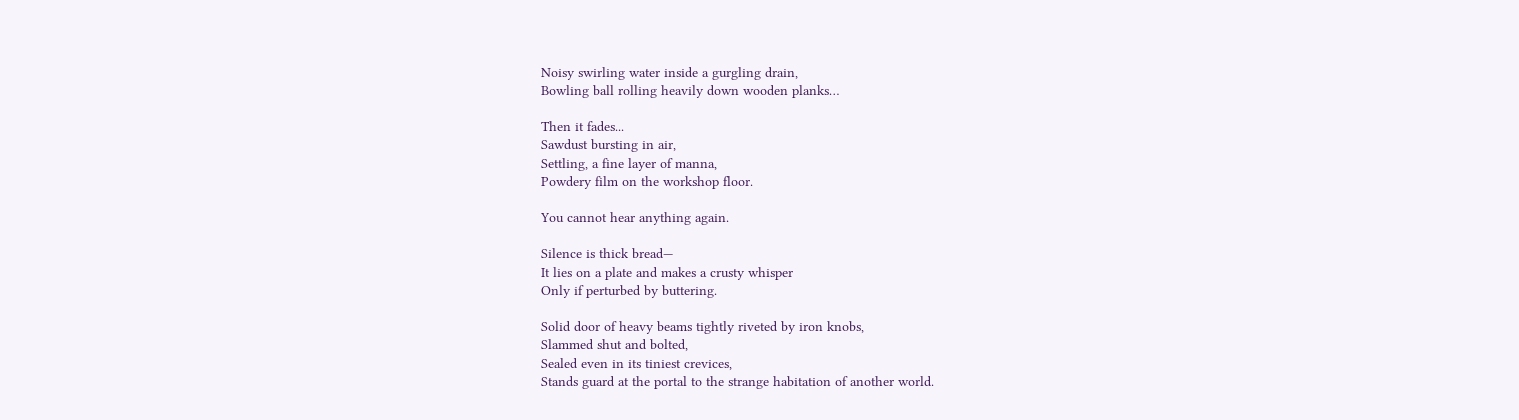Noisy swirling water inside a gurgling drain,
Bowling ball rolling heavily down wooden planks…

Then it fades...
Sawdust bursting in air,
Settling, a fine layer of manna,
Powdery film on the workshop floor.

You cannot hear anything again.

Silence is thick bread—
It lies on a plate and makes a crusty whisper
Only if perturbed by buttering.

Solid door of heavy beams tightly riveted by iron knobs,
Slammed shut and bolted,
Sealed even in its tiniest crevices,
Stands guard at the portal to the strange habitation of another world.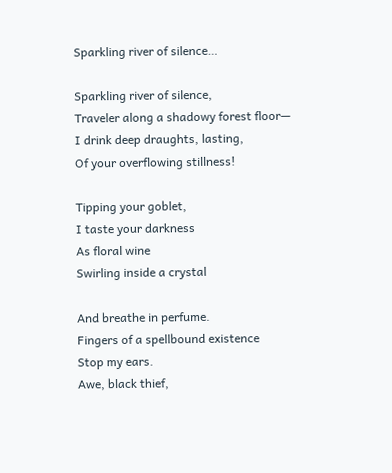Sparkling river of silence…

Sparkling river of silence,
Traveler along a shadowy forest floor—
I drink deep draughts, lasting,
Of your overflowing stillness!

Tipping your goblet,
I taste your darkness
As floral wine
Swirling inside a crystal

And breathe in perfume.
Fingers of a spellbound existence
Stop my ears.
Awe, black thief,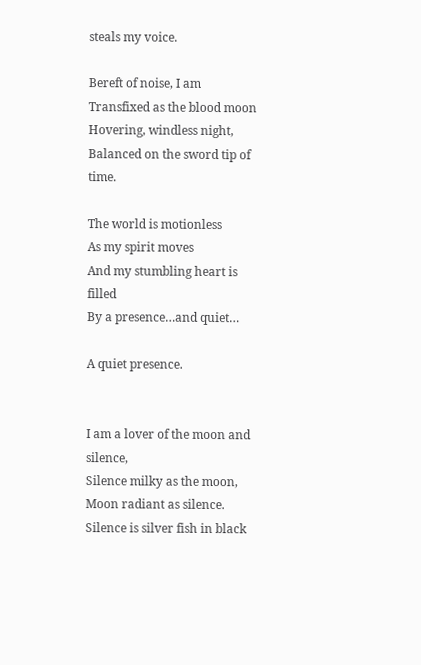steals my voice.

Bereft of noise, I am
Transfixed as the blood moon
Hovering, windless night,
Balanced on the sword tip of time.

The world is motionless
As my spirit moves
And my stumbling heart is filled
By a presence…and quiet…

A quiet presence.


I am a lover of the moon and silence,
Silence milky as the moon,
Moon radiant as silence.
Silence is silver fish in black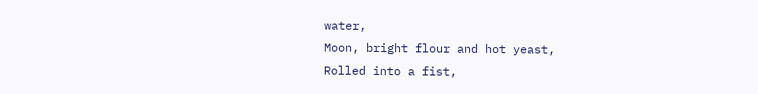water,
Moon, bright flour and hot yeast,
Rolled into a fist,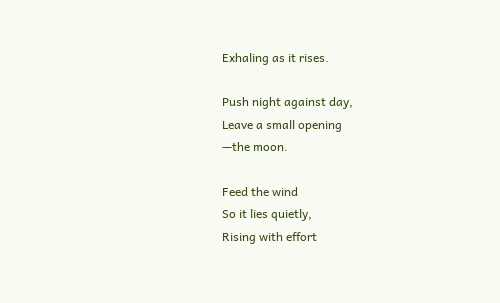Exhaling as it rises.

Push night against day,
Leave a small opening
—the moon.

Feed the wind
So it lies quietly,
Rising with effort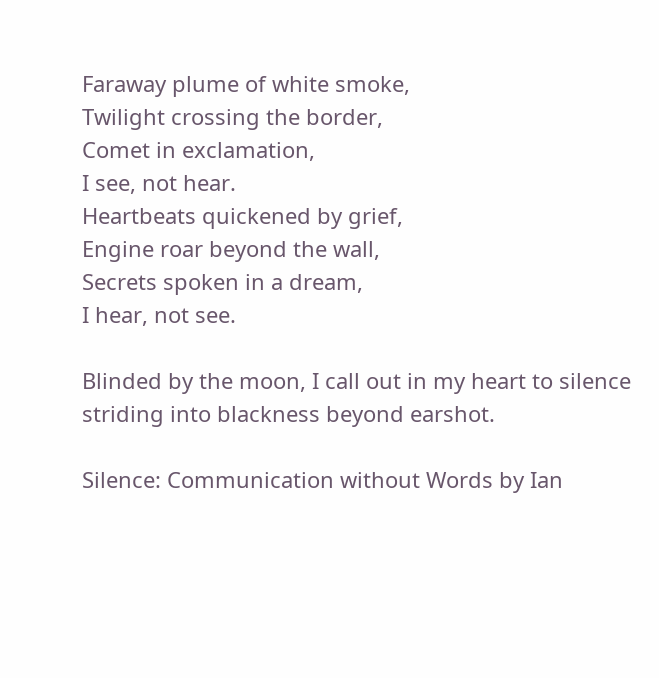Faraway plume of white smoke,
Twilight crossing the border,
Comet in exclamation,
I see, not hear.
Heartbeats quickened by grief,
Engine roar beyond the wall,
Secrets spoken in a dream,
I hear, not see.

Blinded by the moon, I call out in my heart to silence striding into blackness beyond earshot.

Silence: Communication without Words by Ian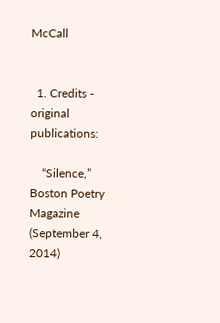McCall


  1. Credits - original publications:

    “Silence,” Boston Poetry Magazine (September 4, 2014)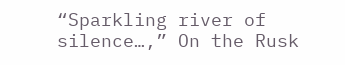“Sparkling river of silence…,” On the Rusk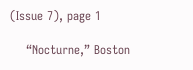(Issue 7), page 1

    “Nocturne,” Boston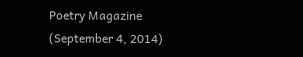Poetry Magazine (September 4, 2014)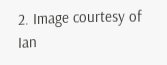2. Image courtesy of Ian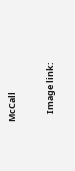McCall

    Image link: